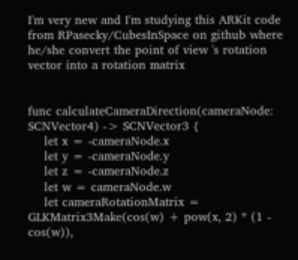I'm very new and I'm studying this ARKit code from RPasecky/CubesInSpace on github where he/she convert the point of view 's rotation vector into a rotation matrix


func calculateCameraDirection(cameraNode: SCNVector4) -> SCNVector3 {
    let x = -cameraNode.x
    let y = -cameraNode.y
    let z = -cameraNode.z
    let w = cameraNode.w
    let cameraRotationMatrix = GLKMatrix3Make(cos(w) + pow(x, 2) * (1 - cos(w)),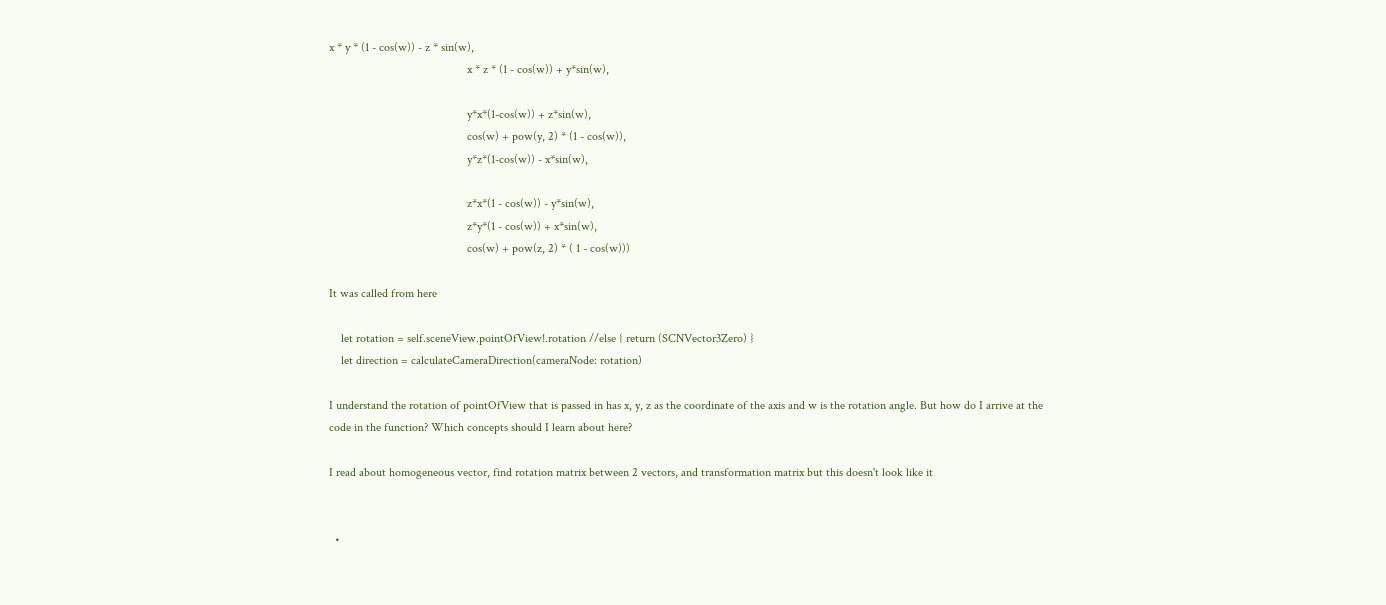x * y * (1 - cos(w)) - z * sin(w),
                                              x * z * (1 - cos(w)) + y*sin(w),

                                              y*x*(1-cos(w)) + z*sin(w),
                                              cos(w) + pow(y, 2) * (1 - cos(w)),
                                              y*z*(1-cos(w)) - x*sin(w),

                                              z*x*(1 - cos(w)) - y*sin(w),
                                              z*y*(1 - cos(w)) + x*sin(w),
                                              cos(w) + pow(z, 2) * ( 1 - cos(w)))

It was called from here

    let rotation = self.sceneView.pointOfView!.rotation //else { return (SCNVector3Zero) }
    let direction = calculateCameraDirection(cameraNode: rotation)

I understand the rotation of pointOfView that is passed in has x, y, z as the coordinate of the axis and w is the rotation angle. But how do I arrive at the code in the function? Which concepts should I learn about here?

I read about homogeneous vector, find rotation matrix between 2 vectors, and transformation matrix but this doesn't look like it


  •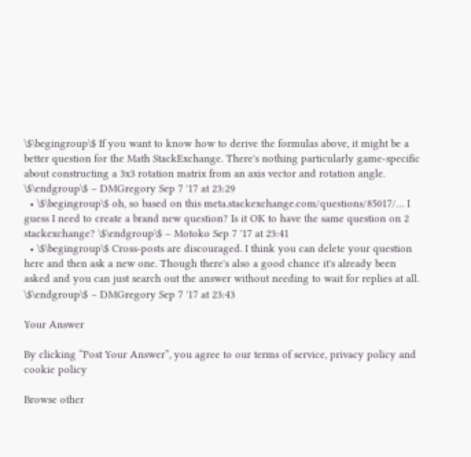\$\begingroup\$ If you want to know how to derive the formulas above, it might be a better question for the Math StackExchange. There's nothing particularly game-specific about constructing a 3x3 rotation matrix from an axis vector and rotation angle. \$\endgroup\$ – DMGregory Sep 7 '17 at 23:29
  • \$\begingroup\$ oh, so based on this meta.stackexchange.com/questions/85017/… I guess I need to create a brand new question? Is it OK to have the same question on 2 stackexchange? \$\endgroup\$ – Motoko Sep 7 '17 at 23:41
  • \$\begingroup\$ Cross-posts are discouraged. I think you can delete your question here and then ask a new one. Though there's also a good chance it's already been asked and you can just search out the answer without needing to wait for replies at all. \$\endgroup\$ – DMGregory Sep 7 '17 at 23:43

Your Answer

By clicking “Post Your Answer”, you agree to our terms of service, privacy policy and cookie policy

Browse other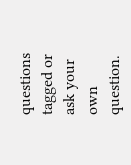questions tagged or ask your own question.